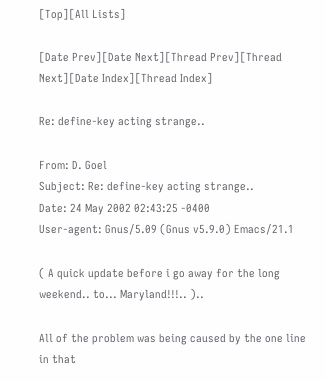[Top][All Lists]

[Date Prev][Date Next][Thread Prev][Thread Next][Date Index][Thread Index]

Re: define-key acting strange..

From: D. Goel
Subject: Re: define-key acting strange..
Date: 24 May 2002 02:43:25 -0400
User-agent: Gnus/5.09 (Gnus v5.9.0) Emacs/21.1

( A quick update before i go away for the long
weekend.. to... Maryland!!!.. )..

All of the problem was being caused by the one line in that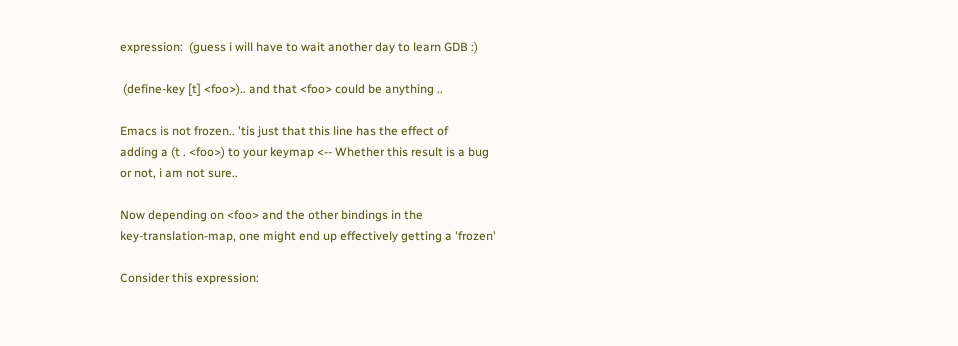expression:  (guess i will have to wait another day to learn GDB :)

 (define-key [t] <foo>).. and that <foo> could be anything ..

Emacs is not frozen.. 'tis just that this line has the effect of
adding a (t . <foo>) to your keymap <-- Whether this result is a bug
or not, i am not sure..

Now depending on <foo> and the other bindings in the
key-translation-map, one might end up effectively getting a 'frozen'

Consider this expression: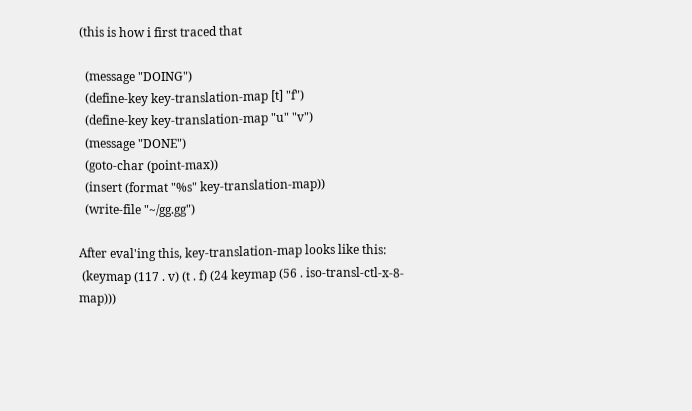(this is how i first traced that

  (message "DOING")
  (define-key key-translation-map [t] "f")
  (define-key key-translation-map "u" "v")
  (message "DONE")
  (goto-char (point-max))
  (insert (format "%s" key-translation-map))
  (write-file "~/gg.gg")

After eval'ing this, key-translation-map looks like this:
 (keymap (117 . v) (t . f) (24 keymap (56 . iso-transl-ctl-x-8-map)))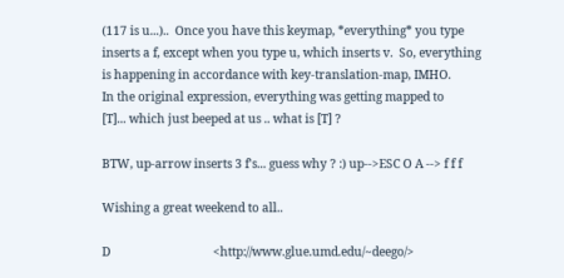(117 is u...)..  Once you have this keymap, *everything* you type
inserts a f, except when you type u, which inserts v.  So, everything
is happening in accordance with key-translation-map, IMHO.
In the original expression, everything was getting mapped to
[T]... which just beeped at us .. what is [T] ?

BTW, up-arrow inserts 3 f's... guess why ? :) up-->ESC O A --> f f f

Wishing a great weekend to all..

D                                  <http://www.glue.umd.edu/~deego/>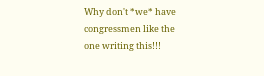Why don't *we* have congressmen like the one writing this!!!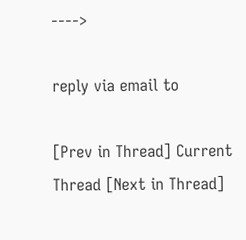---->

reply via email to

[Prev in Thread] Current Thread [Next in Thread]